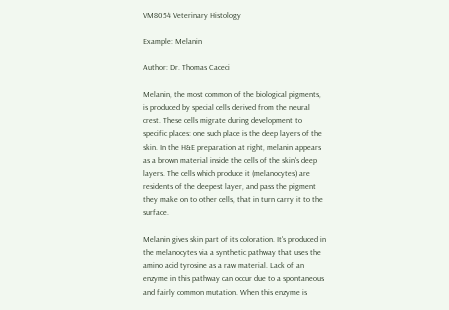VM8054 Veterinary Histology

Example: Melanin

Author: Dr. Thomas Caceci

Melanin, the most common of the biological pigments, is produced by special cells derived from the neural crest. These cells migrate during development to specific places: one such place is the deep layers of the skin. In the H&E preparation at right, melanin appears as a brown material inside the cells of the skin's deep layers. The cells which produce it (melanocytes) are residents of the deepest layer, and pass the pigment they make on to other cells, that in turn carry it to the surface.

Melanin gives skin part of its coloration. It's produced in the melanocytes via a synthetic pathway that uses the amino acid tyrosine as a raw material. Lack of an enzyme in this pathway can occur due to a spontaneous and fairly common mutation. When this enzyme is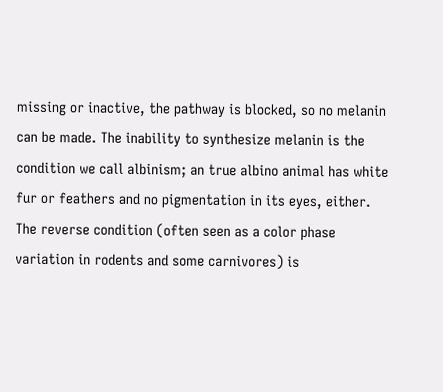missing or inactive, the pathway is blocked, so no melanin can be made. The inability to synthesize melanin is the condition we call albinism; an true albino animal has white fur or feathers and no pigmentation in its eyes, either. The reverse condition (often seen as a color phase variation in rodents and some carnivores) is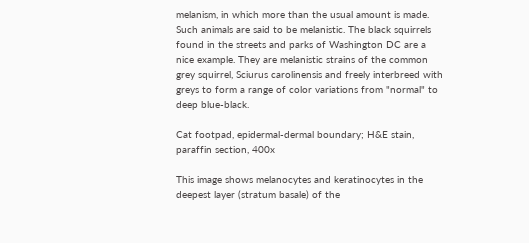melanism, in which more than the usual amount is made. Such animals are said to be melanistic. The black squirrels found in the streets and parks of Washington DC are a nice example. They are melanistic strains of the common grey squirrel, Sciurus carolinensis and freely interbreed with greys to form a range of color variations from "normal" to deep blue-black.

Cat footpad, epidermal-dermal boundary; H&E stain, paraffin section, 400x

This image shows melanocytes and keratinocytes in the deepest layer (stratum basale) of the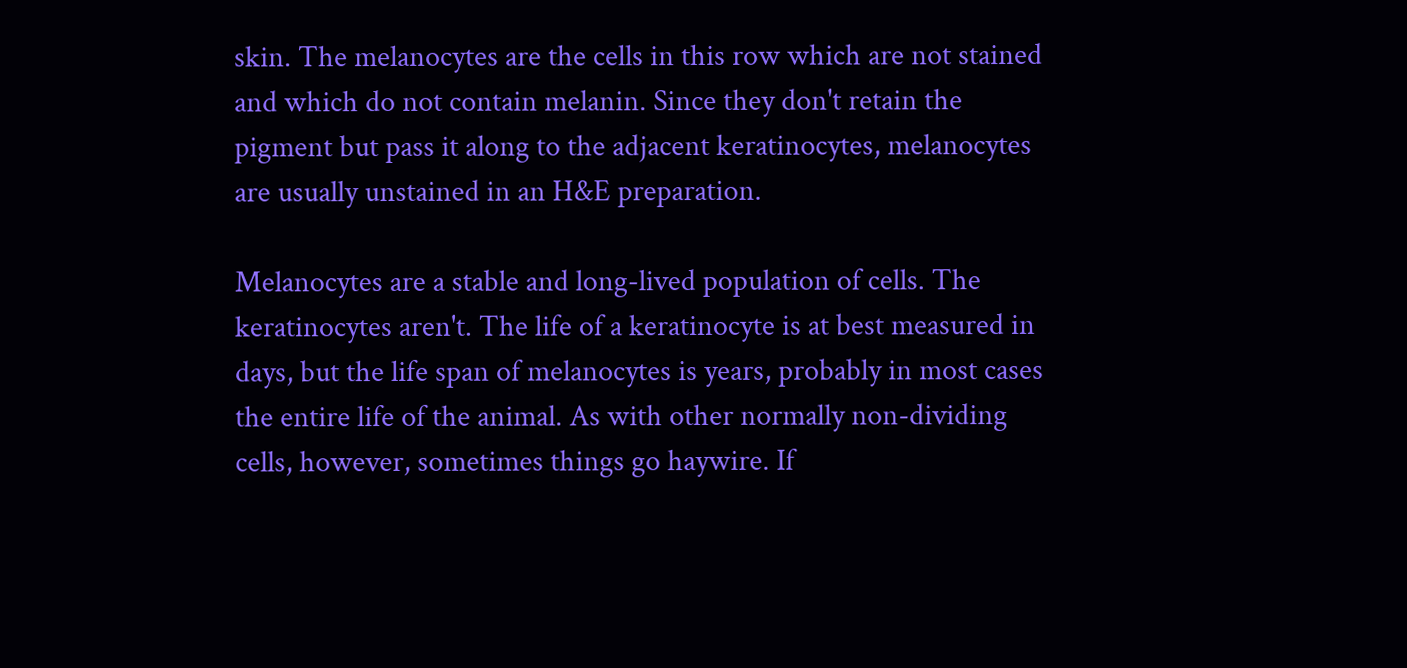skin. The melanocytes are the cells in this row which are not stained and which do not contain melanin. Since they don't retain the pigment but pass it along to the adjacent keratinocytes, melanocytes are usually unstained in an H&E preparation.

Melanocytes are a stable and long-lived population of cells. The keratinocytes aren't. The life of a keratinocyte is at best measured in days, but the life span of melanocytes is years, probably in most cases the entire life of the animal. As with other normally non-dividing cells, however, sometimes things go haywire. If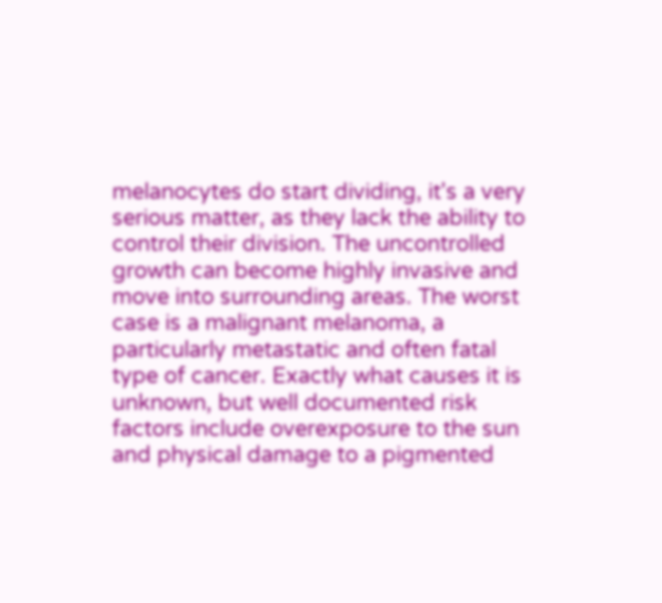melanocytes do start dividing, it's a very serious matter, as they lack the ability to control their division. The uncontrolled growth can become highly invasive and move into surrounding areas. The worst case is a malignant melanoma, a particularly metastatic and often fatal type of cancer. Exactly what causes it is unknown, but well documented risk factors include overexposure to the sun and physical damage to a pigmented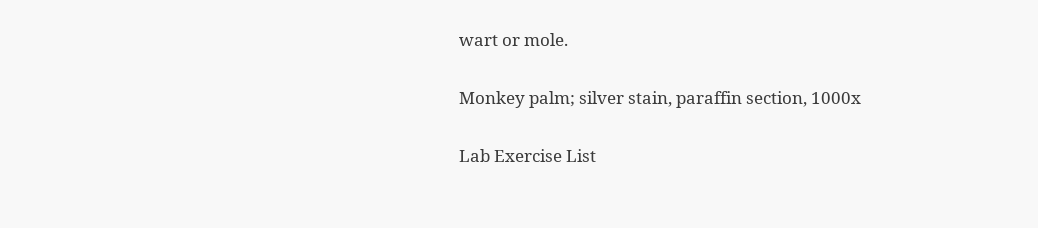wart or mole.

Monkey palm; silver stain, paraffin section, 1000x

Lab Exercise List